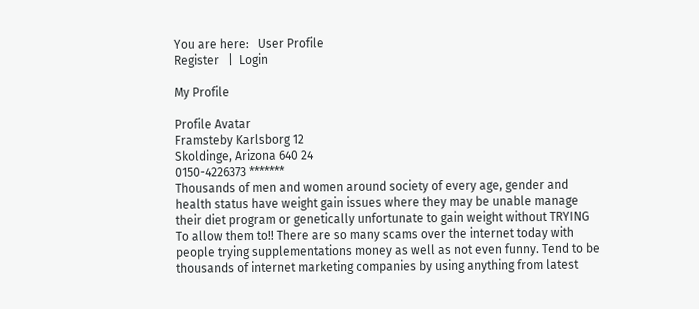You are here:   User Profile
Register   |  Login

My Profile

Profile Avatar
Framsteby Karlsborg 12
Skoldinge, Arizona 640 24
0150-4226373 *******
Thousands of men and women around society of every age, gender and health status have weight gain issues where they may be unable manage their diet program or genetically unfortunate to gain weight without TRYING To allow them to!! There are so many scams over the internet today with people trying supplementations money as well as not even funny. Tend to be thousands of internet marketing companies by using anything from latest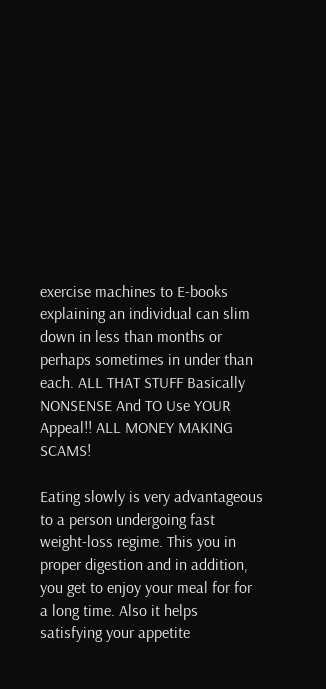exercise machines to E-books explaining an individual can slim down in less than months or perhaps sometimes in under than each. ALL THAT STUFF Basically NONSENSE And TO Use YOUR Appeal!! ALL MONEY MAKING SCAMS!

Eating slowly is very advantageous to a person undergoing fast weight-loss regime. This you in proper digestion and in addition, you get to enjoy your meal for for a long time. Also it helps satisfying your appetite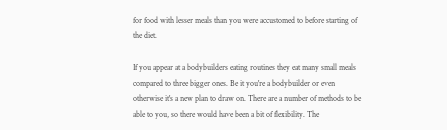for food with lesser meals than you were accustomed to before starting of the diet.

If you appear at a bodybuilders eating routines they eat many small meals compared to three bigger ones. Be it you're a bodybuilder or even otherwise it's a new plan to draw on. There are a number of methods to be able to you, so there would have been a bit of flexibility. The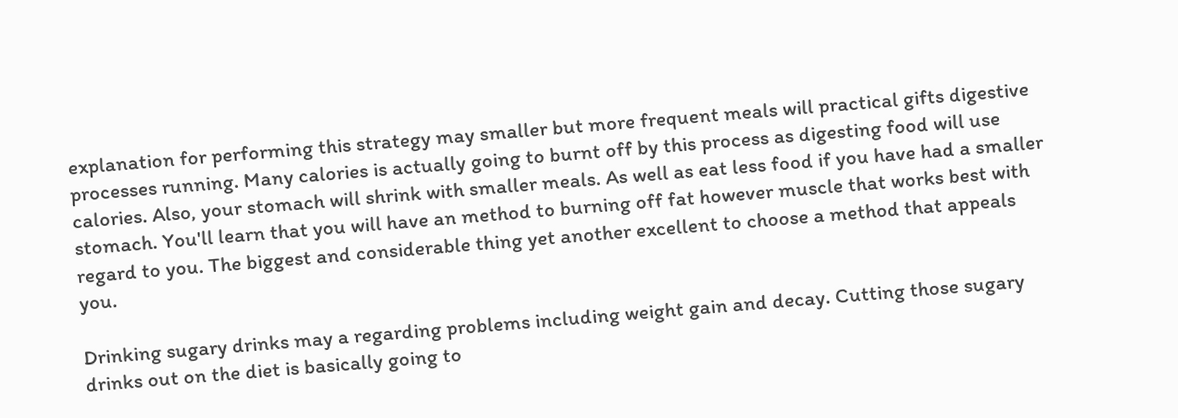explanation for performing this strategy may smaller but more frequent meals will practical gifts digestive processes running. Many calories is actually going to burnt off by this process as digesting food will use calories. Also, your stomach will shrink with smaller meals. As well as eat less food if you have had a smaller stomach. You'll learn that you will have an method to burning off fat however muscle that works best with regard to you. The biggest and considerable thing yet another excellent to choose a method that appeals you.

Drinking sugary drinks may a regarding problems including weight gain and decay. Cutting those sugary drinks out on the diet is basically going to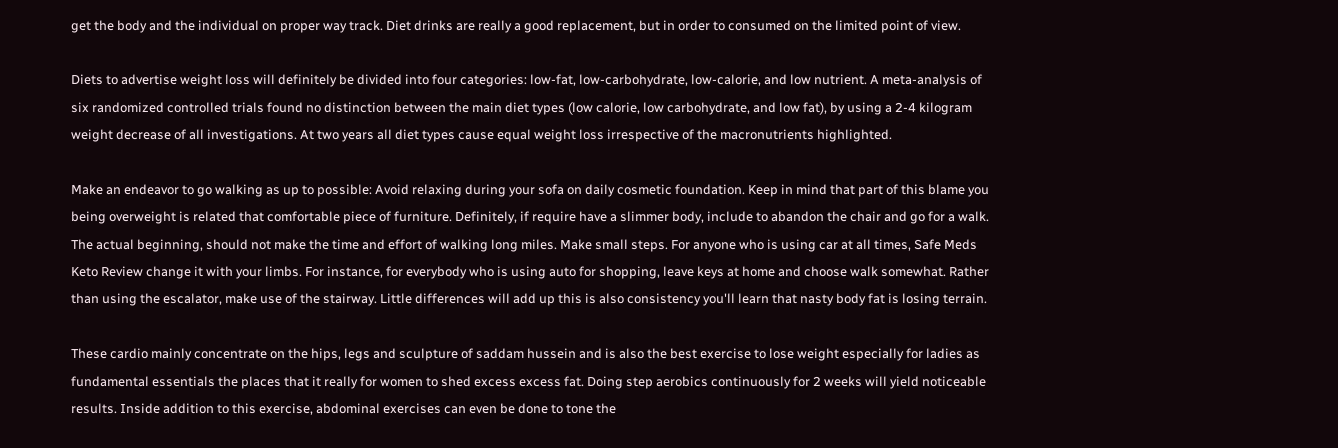get the body and the individual on proper way track. Diet drinks are really a good replacement, but in order to consumed on the limited point of view.

Diets to advertise weight loss will definitely be divided into four categories: low-fat, low-carbohydrate, low-calorie, and low nutrient. A meta-analysis of six randomized controlled trials found no distinction between the main diet types (low calorie, low carbohydrate, and low fat), by using a 2-4 kilogram weight decrease of all investigations. At two years all diet types cause equal weight loss irrespective of the macronutrients highlighted.

Make an endeavor to go walking as up to possible: Avoid relaxing during your sofa on daily cosmetic foundation. Keep in mind that part of this blame you being overweight is related that comfortable piece of furniture. Definitely, if require have a slimmer body, include to abandon the chair and go for a walk. The actual beginning, should not make the time and effort of walking long miles. Make small steps. For anyone who is using car at all times, Safe Meds Keto Review change it with your limbs. For instance, for everybody who is using auto for shopping, leave keys at home and choose walk somewhat. Rather than using the escalator, make use of the stairway. Little differences will add up this is also consistency you'll learn that nasty body fat is losing terrain.

These cardio mainly concentrate on the hips, legs and sculpture of saddam hussein and is also the best exercise to lose weight especially for ladies as fundamental essentials the places that it really for women to shed excess excess fat. Doing step aerobics continuously for 2 weeks will yield noticeable results. Inside addition to this exercise, abdominal exercises can even be done to tone the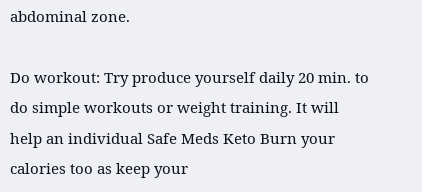abdominal zone.

Do workout: Try produce yourself daily 20 min. to do simple workouts or weight training. It will help an individual Safe Meds Keto Burn your calories too as keep your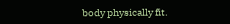body physically fit.